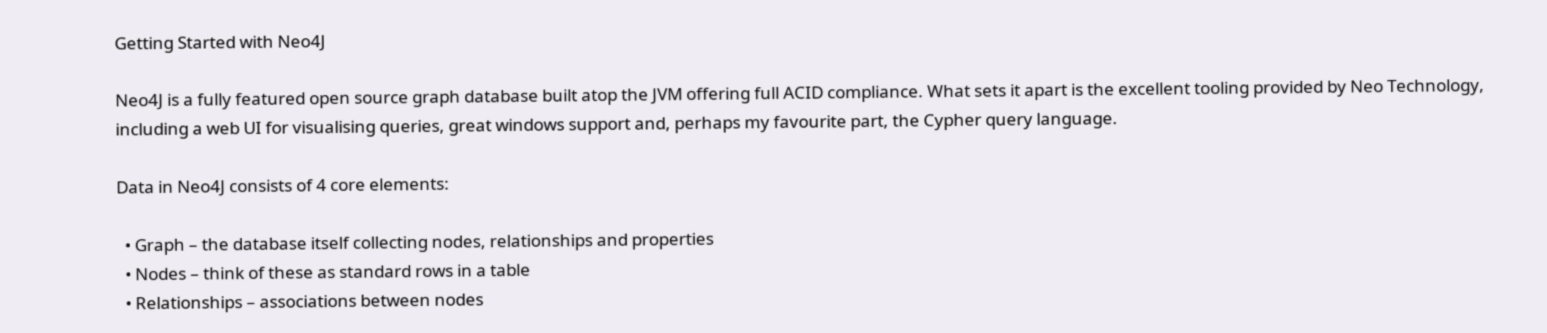Getting Started with Neo4J

Neo4J is a fully featured open source graph database built atop the JVM offering full ACID compliance. What sets it apart is the excellent tooling provided by Neo Technology, including a web UI for visualising queries, great windows support and, perhaps my favourite part, the Cypher query language.

Data in Neo4J consists of 4 core elements:

  • Graph – the database itself collecting nodes, relationships and properties
  • Nodes – think of these as standard rows in a table
  • Relationships – associations between nodes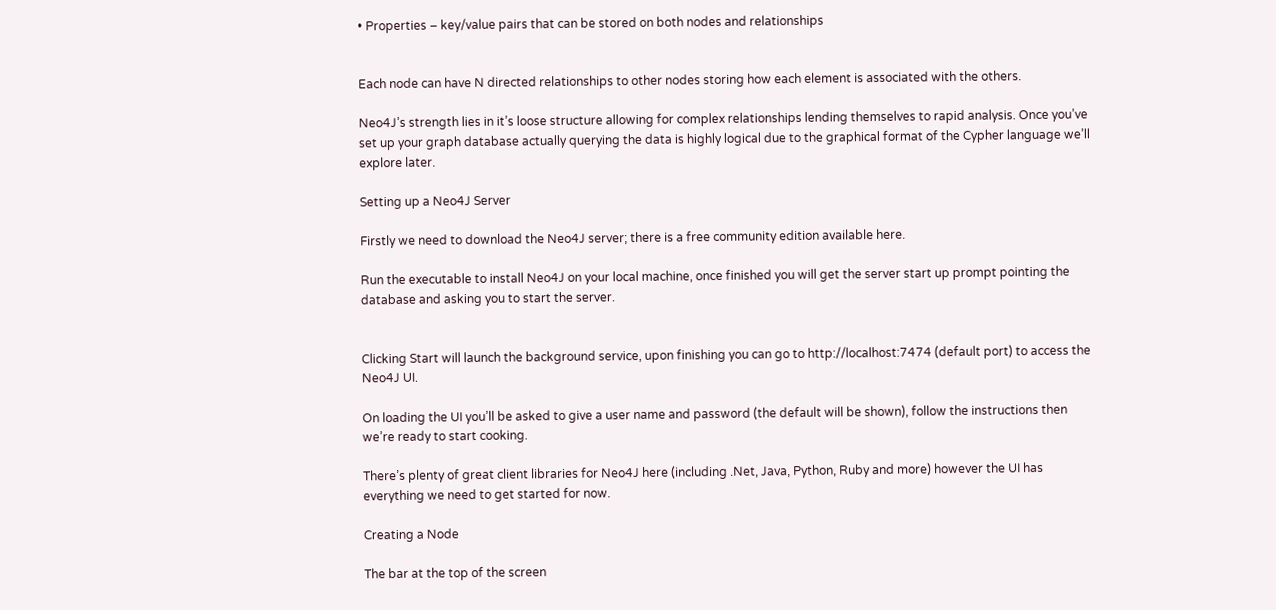• Properties – key/value pairs that can be stored on both nodes and relationships


Each node can have N directed relationships to other nodes storing how each element is associated with the others.

Neo4J’s strength lies in it’s loose structure allowing for complex relationships lending themselves to rapid analysis. Once you’ve set up your graph database actually querying the data is highly logical due to the graphical format of the Cypher language we’ll explore later.

Setting up a Neo4J Server

Firstly we need to download the Neo4J server; there is a free community edition available here.

Run the executable to install Neo4J on your local machine, once finished you will get the server start up prompt pointing the database and asking you to start the server.


Clicking Start will launch the background service, upon finishing you can go to http://localhost:7474 (default port) to access the Neo4J UI.

On loading the UI you’ll be asked to give a user name and password (the default will be shown), follow the instructions then we’re ready to start cooking.

There’s plenty of great client libraries for Neo4J here (including .Net, Java, Python, Ruby and more) however the UI has everything we need to get started for now.

Creating a Node

The bar at the top of the screen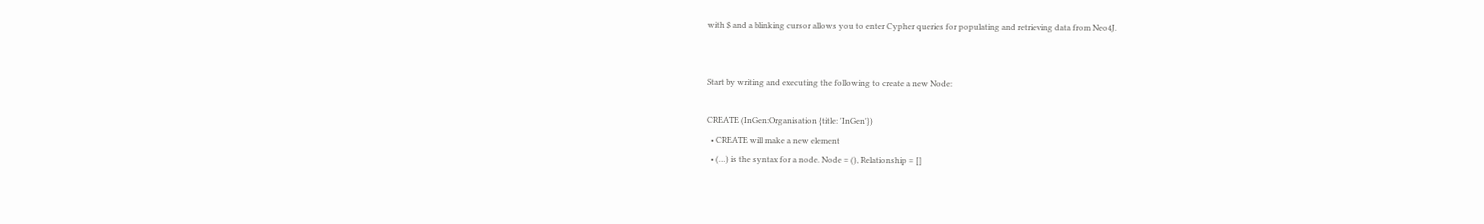with $ and a blinking cursor allows you to enter Cypher queries for populating and retrieving data from Neo4J.


Start by writing and executing the following to create a new Node:

CREATE (InGen:Organisation {title: 'InGen'})
  • CREATE will make a new element
  • (…) is the syntax for a node. Node = (), Relationship = []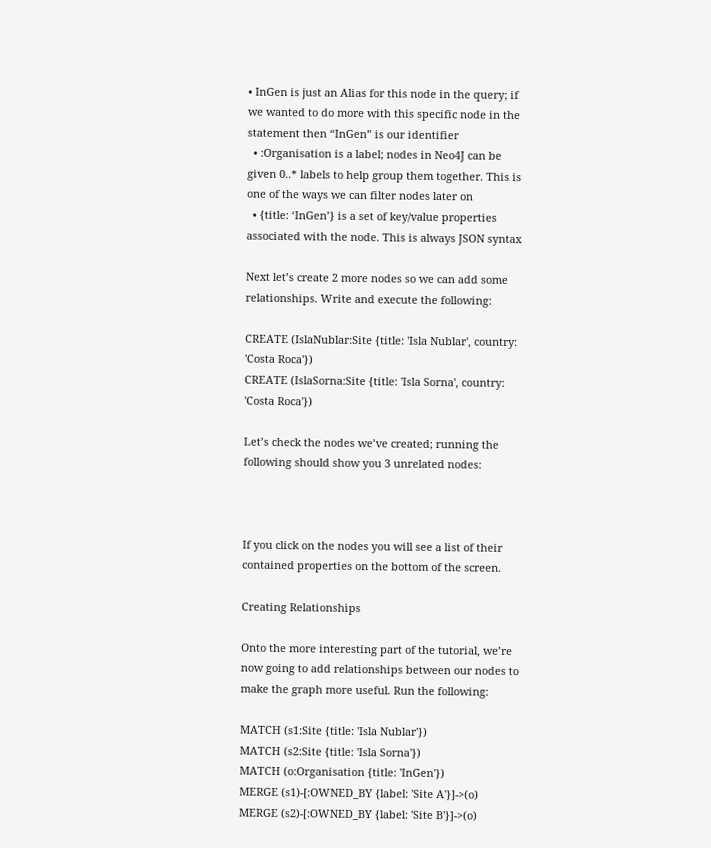• InGen is just an Alias for this node in the query; if we wanted to do more with this specific node in the statement then “InGen” is our identifier
  • :Organisation is a label; nodes in Neo4J can be given 0..* labels to help group them together. This is one of the ways we can filter nodes later on
  • {title: ‘InGen’} is a set of key/value properties associated with the node. This is always JSON syntax

Next let’s create 2 more nodes so we can add some relationships. Write and execute the following:

CREATE (IslaNublar:Site {title: 'Isla Nublar', country: 'Costa Roca'})
CREATE (IslaSorna:Site {title: 'Isla Sorna', country: 'Costa Roca'})

Let’s check the nodes we’ve created; running the following should show you 3 unrelated nodes:



If you click on the nodes you will see a list of their contained properties on the bottom of the screen.

Creating Relationships

Onto the more interesting part of the tutorial, we’re now going to add relationships between our nodes to make the graph more useful. Run the following:

MATCH (s1:Site {title: 'Isla Nublar'})
MATCH (s2:Site {title: 'Isla Sorna'})
MATCH (o:Organisation {title: 'InGen'})
MERGE (s1)-[:OWNED_BY {label: 'Site A'}]->(o)
MERGE (s2)-[:OWNED_BY {label: 'Site B'}]->(o)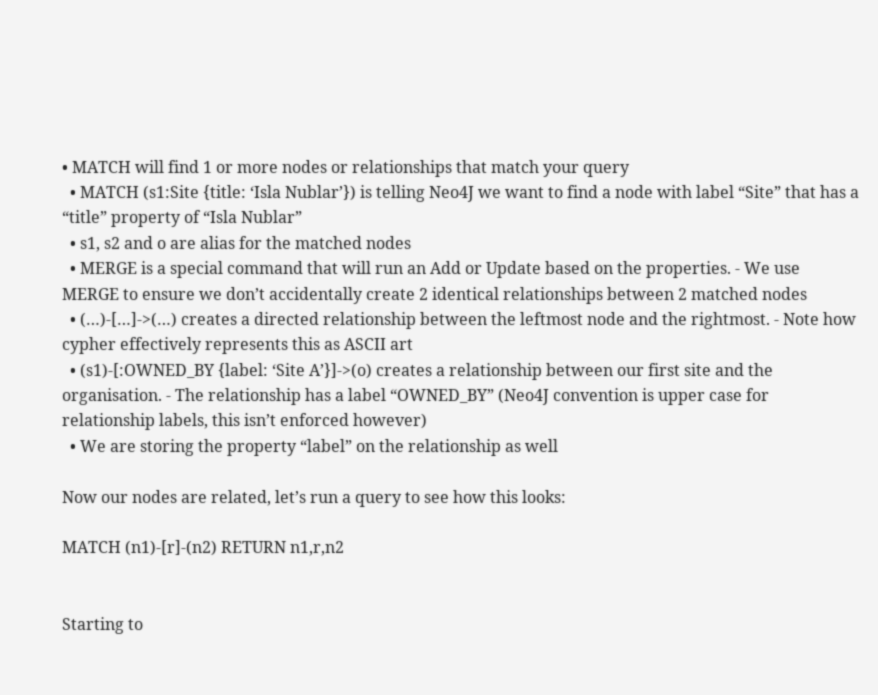• MATCH will find 1 or more nodes or relationships that match your query
  • MATCH (s1:Site {title: ‘Isla Nublar’}) is telling Neo4J we want to find a node with label “Site” that has a “title” property of “Isla Nublar”
  • s1, s2 and o are alias for the matched nodes
  • MERGE is a special command that will run an Add or Update based on the properties. - We use MERGE to ensure we don’t accidentally create 2 identical relationships between 2 matched nodes
  • (…)-[…]->(…) creates a directed relationship between the leftmost node and the rightmost. - Note how cypher effectively represents this as ASCII art
  • (s1)-[:OWNED_BY {label: ‘Site A’}]->(o) creates a relationship between our first site and the organisation. - The relationship has a label “OWNED_BY” (Neo4J convention is upper case for relationship labels, this isn’t enforced however)
  • We are storing the property “label” on the relationship as well

Now our nodes are related, let’s run a query to see how this looks:

MATCH (n1)-[r]-(n2) RETURN n1,r,n2


Starting to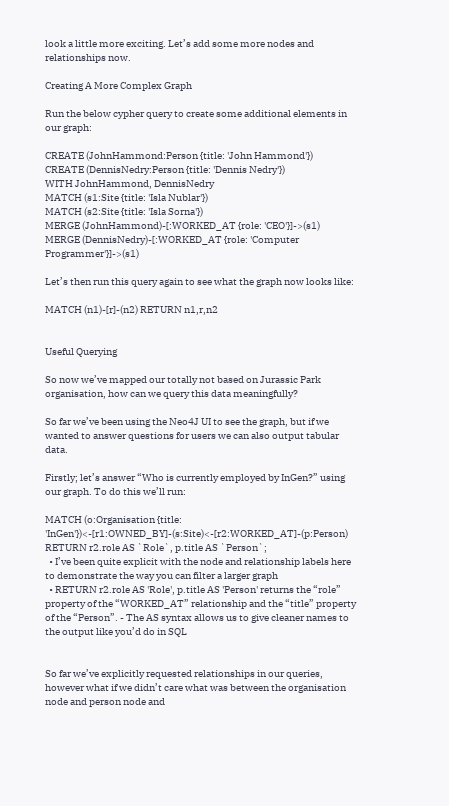look a little more exciting. Let’s add some more nodes and relationships now.

Creating A More Complex Graph

Run the below cypher query to create some additional elements in our graph:

CREATE (JohnHammond:Person {title: 'John Hammond'})
CREATE (DennisNedry:Person {title: 'Dennis Nedry'})
WITH JohnHammond, DennisNedry
MATCH (s1:Site {title: 'Isla Nublar'})
MATCH (s2:Site {title: 'Isla Sorna'})
MERGE (JohnHammond)-[:WORKED_AT {role: 'CEO'}]->(s1)
MERGE (DennisNedry)-[:WORKED_AT {role: 'Computer Programmer'}]->(s1)

Let’s then run this query again to see what the graph now looks like:

MATCH (n1)-[r]-(n2) RETURN n1,r,n2


Useful Querying

So now we’ve mapped our totally not based on Jurassic Park organisation, how can we query this data meaningfully?

So far we’ve been using the Neo4J UI to see the graph, but if we wanted to answer questions for users we can also output tabular data.

Firstly; let’s answer “Who is currently employed by InGen?” using our graph. To do this we’ll run:

MATCH (o:Organisation {title: 'InGen'})<-[r1:OWNED_BY]-(s:Site)<-[r2:WORKED_AT]-(p:Person)
RETURN r2.role AS `Role`, p.title AS `Person`;
  • I’ve been quite explicit with the node and relationship labels here to demonstrate the way you can filter a larger graph
  • RETURN r2.role AS 'Role', p.title AS 'Person' returns the “role” property of the “WORKED_AT” relationship and the “title” property of the “Person”. - The AS syntax allows us to give cleaner names to the output like you’d do in SQL


So far we’ve explicitly requested relationships in our queries, however what if we didn’t care what was between the organisation node and person node and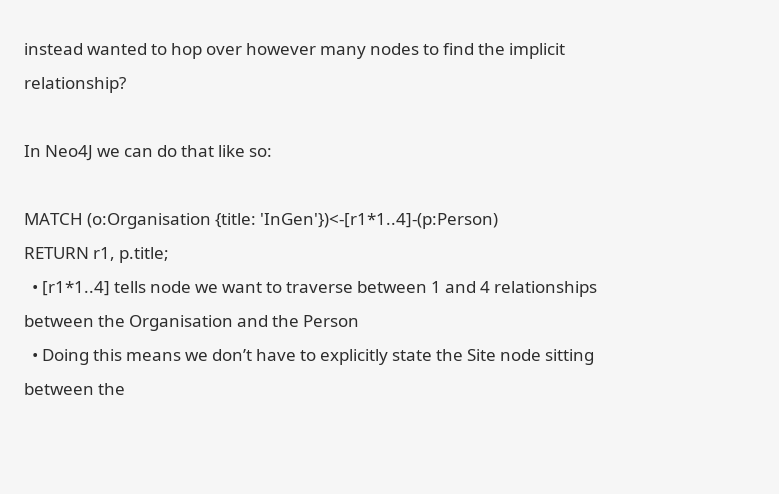instead wanted to hop over however many nodes to find the implicit relationship?

In Neo4J we can do that like so:

MATCH (o:Organisation {title: 'InGen'})<-[r1*1..4]-(p:Person)
RETURN r1, p.title;
  • [r1*1..4] tells node we want to traverse between 1 and 4 relationships between the Organisation and the Person
  • Doing this means we don’t have to explicitly state the Site node sitting between the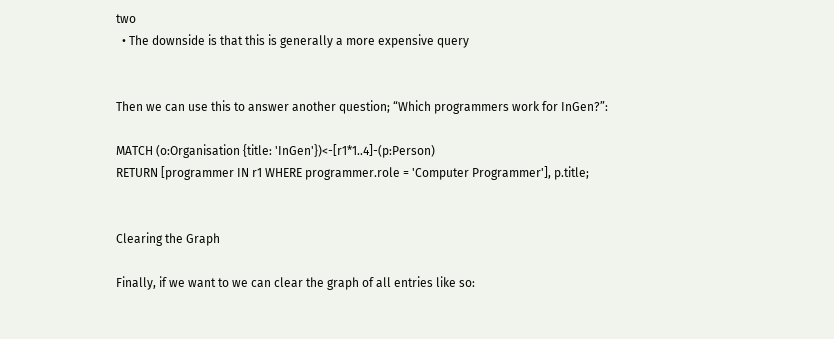two
  • The downside is that this is generally a more expensive query


Then we can use this to answer another question; “Which programmers work for InGen?”:

MATCH (o:Organisation {title: 'InGen'})<-[r1*1..4]-(p:Person)
RETURN [programmer IN r1 WHERE programmer.role = 'Computer Programmer'], p.title;


Clearing the Graph

Finally, if we want to we can clear the graph of all entries like so: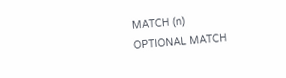MATCH (n)
OPTIONAL MATCH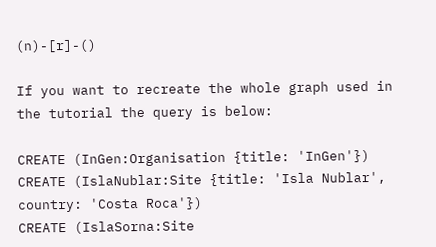(n)-[r]-()

If you want to recreate the whole graph used in the tutorial the query is below:

CREATE (InGen:Organisation {title: 'InGen'})
CREATE (IslaNublar:Site {title: 'Isla Nublar', country: 'Costa Roca'})
CREATE (IslaSorna:Site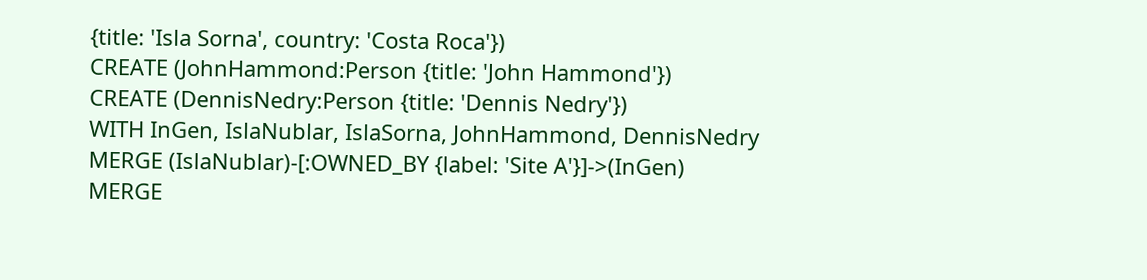{title: 'Isla Sorna', country: 'Costa Roca'})
CREATE (JohnHammond:Person {title: 'John Hammond'})
CREATE (DennisNedry:Person {title: 'Dennis Nedry'})
WITH InGen, IslaNublar, IslaSorna, JohnHammond, DennisNedry
MERGE (IslaNublar)-[:OWNED_BY {label: 'Site A'}]->(InGen)
MERGE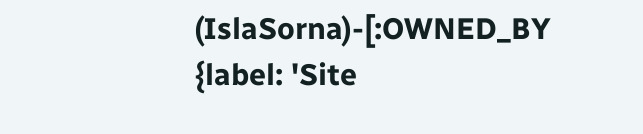(IslaSorna)-[:OWNED_BY {label: 'Site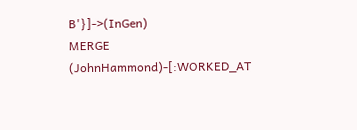B'}]->(InGen)
MERGE (JohnHammond)-[:WORKED_AT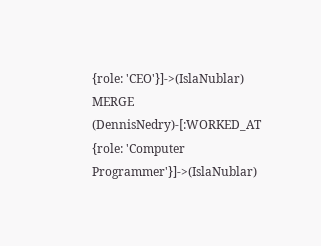{role: 'CEO'}]->(IslaNublar)
MERGE (DennisNedry)-[:WORKED_AT {role: 'Computer Programmer'}]->(IslaNublar)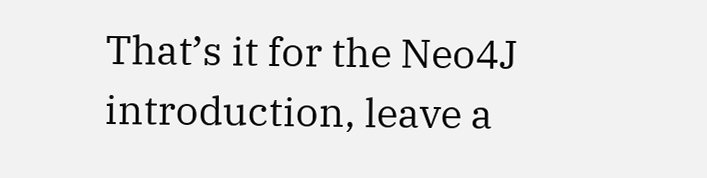That’s it for the Neo4J introduction, leave a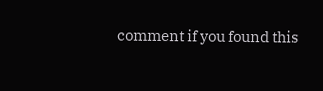comment if you found this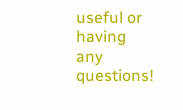useful or having any questions!